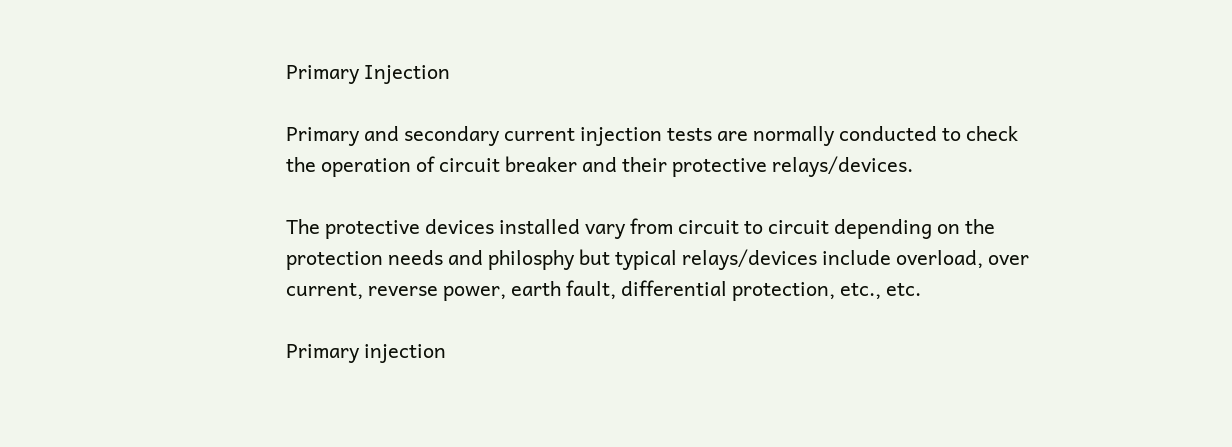Primary Injection

Primary and secondary current injection tests are normally conducted to check the operation of circuit breaker and their protective relays/devices.

The protective devices installed vary from circuit to circuit depending on the protection needs and philosphy but typical relays/devices include overload, over current, reverse power, earth fault, differential protection, etc., etc.

Primary injection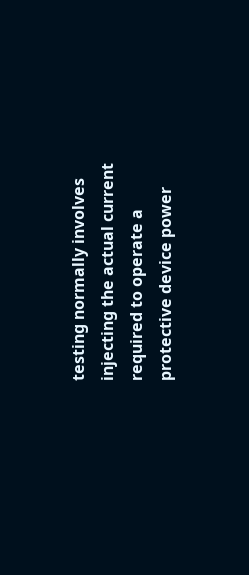testing normally involves injecting the actual current required to operate a protective device power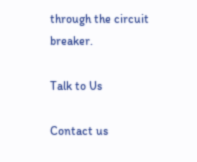through the circuit breaker.

Talk to Us

Contact us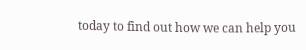today to find out how we can help you